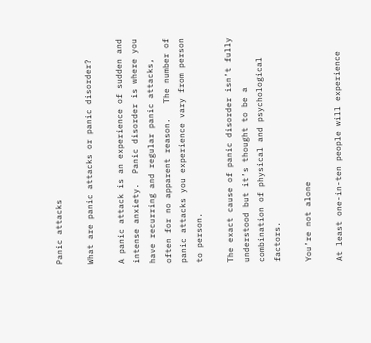Panic attacks

What are panic attacks or panic disorder?

A panic attack is an experience of sudden and intense anxiety.  Panic disorder is where you have recurring and regular panic attacks, often for no apparent reason.   The number of panic attacks you experience vary from person to person.

The exact cause of panic disorder isn’t fully understood but it’s thought to be a combination of physical and psychological factors.

You’re not alone

At least one-in-ten people will experience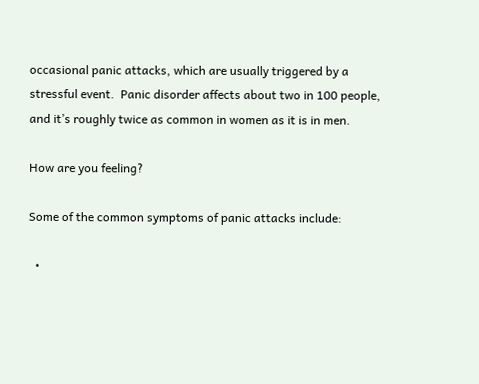occasional panic attacks, which are usually triggered by a stressful event.  Panic disorder affects about two in 100 people, and it’s roughly twice as common in women as it is in men.

How are you feeling?

Some of the common symptoms of panic attacks include:

  •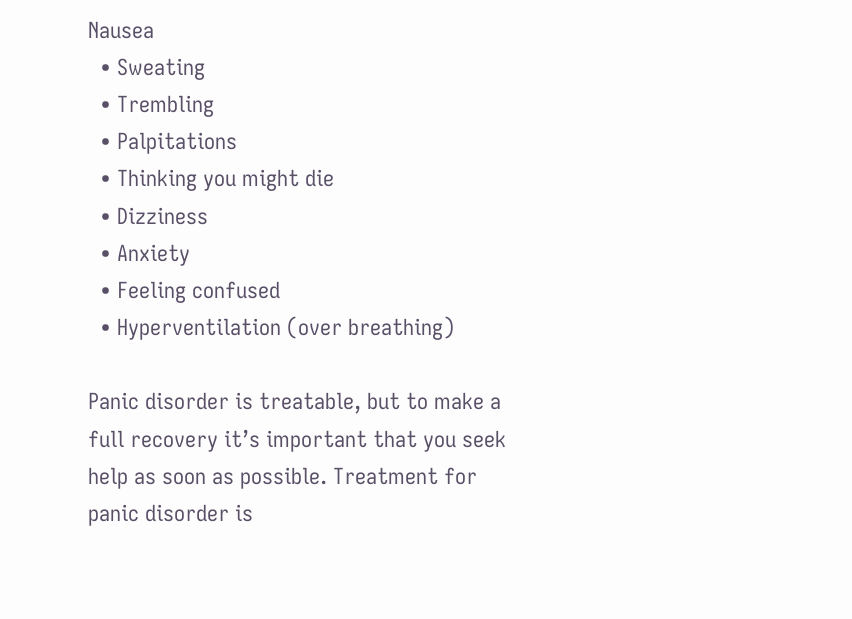Nausea
  • Sweating
  • Trembling
  • Palpitations
  • Thinking you might die
  • Dizziness
  • Anxiety
  • Feeling confused
  • Hyperventilation (over breathing)

Panic disorder is treatable, but to make a full recovery it’s important that you seek help as soon as possible. Treatment for panic disorder is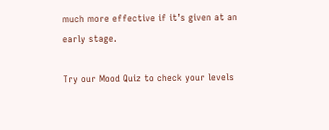much more effective if it’s given at an early stage.

Try our Mood Quiz to check your levels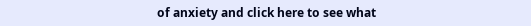of anxiety and click here to see what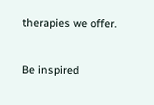therapies we offer.

Be inspired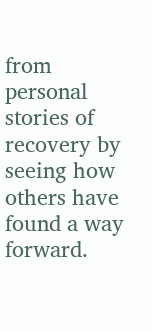from personal stories of recovery by seeing how others have found a way forward.